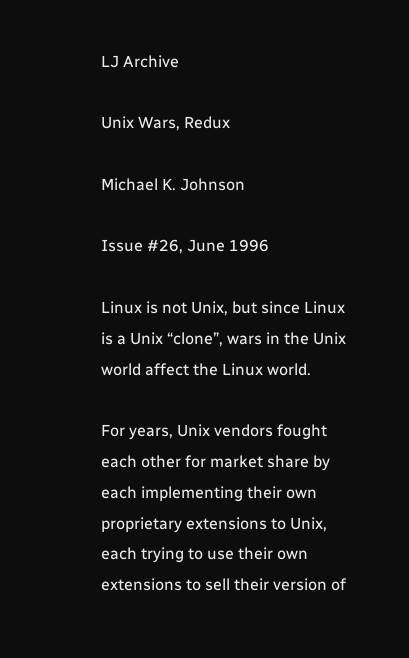LJ Archive

Unix Wars, Redux

Michael K. Johnson

Issue #26, June 1996

Linux is not Unix, but since Linux is a Unix “clone”, wars in the Unix world affect the Linux world.

For years, Unix vendors fought each other for market share by each implementing their own proprietary extensions to Unix, each trying to use their own extensions to sell their version of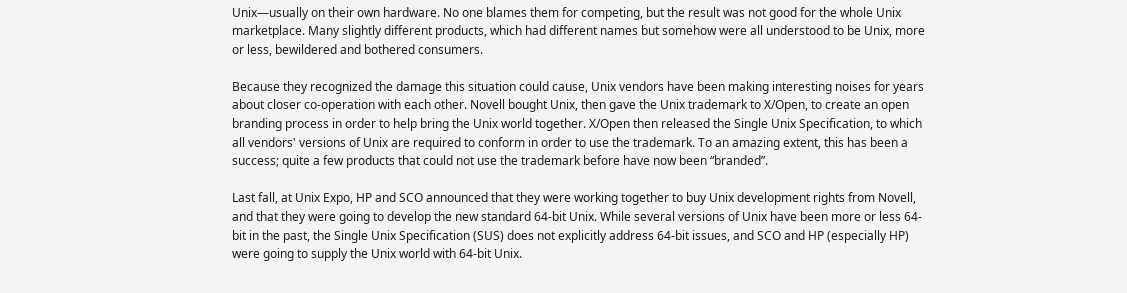Unix—usually on their own hardware. No one blames them for competing, but the result was not good for the whole Unix marketplace. Many slightly different products, which had different names but somehow were all understood to be Unix, more or less, bewildered and bothered consumers.

Because they recognized the damage this situation could cause, Unix vendors have been making interesting noises for years about closer co-operation with each other. Novell bought Unix, then gave the Unix trademark to X/Open, to create an open branding process in order to help bring the Unix world together. X/Open then released the Single Unix Specification, to which all vendors' versions of Unix are required to conform in order to use the trademark. To an amazing extent, this has been a success; quite a few products that could not use the trademark before have now been “branded”.

Last fall, at Unix Expo, HP and SCO announced that they were working together to buy Unix development rights from Novell, and that they were going to develop the new standard 64-bit Unix. While several versions of Unix have been more or less 64-bit in the past, the Single Unix Specification (SUS) does not explicitly address 64-bit issues, and SCO and HP (especially HP) were going to supply the Unix world with 64-bit Unix.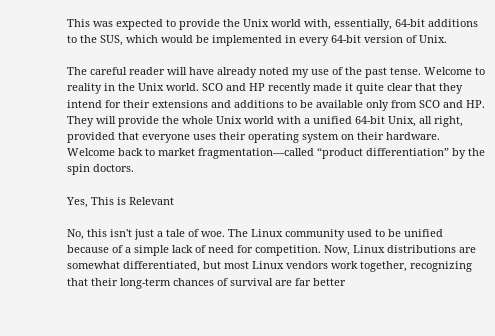This was expected to provide the Unix world with, essentially, 64-bit additions to the SUS, which would be implemented in every 64-bit version of Unix.

The careful reader will have already noted my use of the past tense. Welcome to reality in the Unix world. SCO and HP recently made it quite clear that they intend for their extensions and additions to be available only from SCO and HP. They will provide the whole Unix world with a unified 64-bit Unix, all right, provided that everyone uses their operating system on their hardware. Welcome back to market fragmentation—called “product differentiation” by the spin doctors.

Yes, This is Relevant

No, this isn't just a tale of woe. The Linux community used to be unified because of a simple lack of need for competition. Now, Linux distributions are somewhat differentiated, but most Linux vendors work together, recognizing that their long-term chances of survival are far better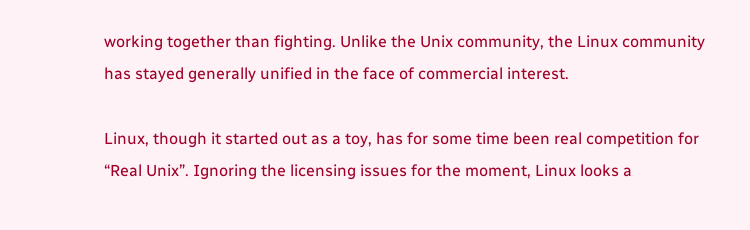working together than fighting. Unlike the Unix community, the Linux community has stayed generally unified in the face of commercial interest.

Linux, though it started out as a toy, has for some time been real competition for “Real Unix”. Ignoring the licensing issues for the moment, Linux looks a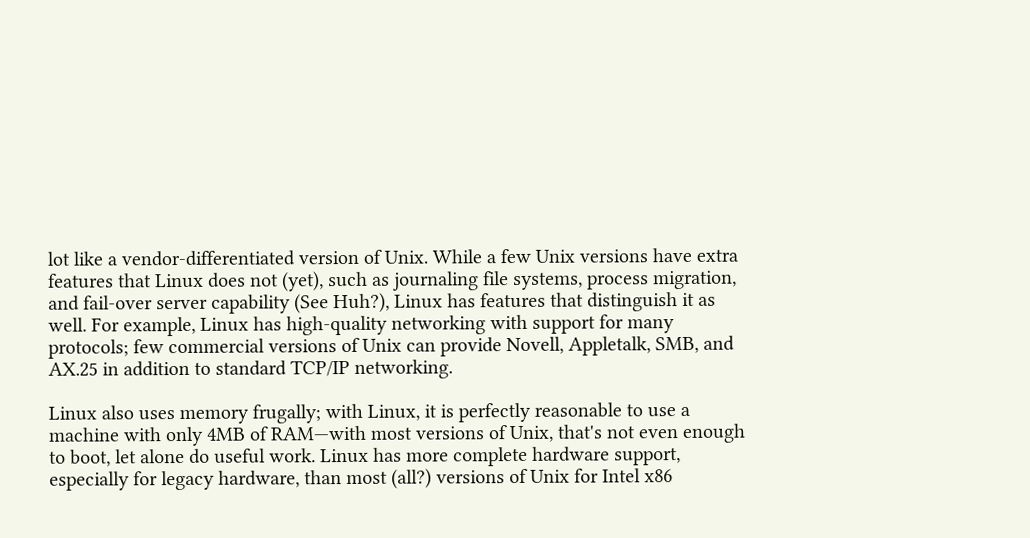lot like a vendor-differentiated version of Unix. While a few Unix versions have extra features that Linux does not (yet), such as journaling file systems, process migration, and fail-over server capability (See Huh?), Linux has features that distinguish it as well. For example, Linux has high-quality networking with support for many protocols; few commercial versions of Unix can provide Novell, Appletalk, SMB, and AX.25 in addition to standard TCP/IP networking.

Linux also uses memory frugally; with Linux, it is perfectly reasonable to use a machine with only 4MB of RAM—with most versions of Unix, that's not even enough to boot, let alone do useful work. Linux has more complete hardware support, especially for legacy hardware, than most (all?) versions of Unix for Intel x86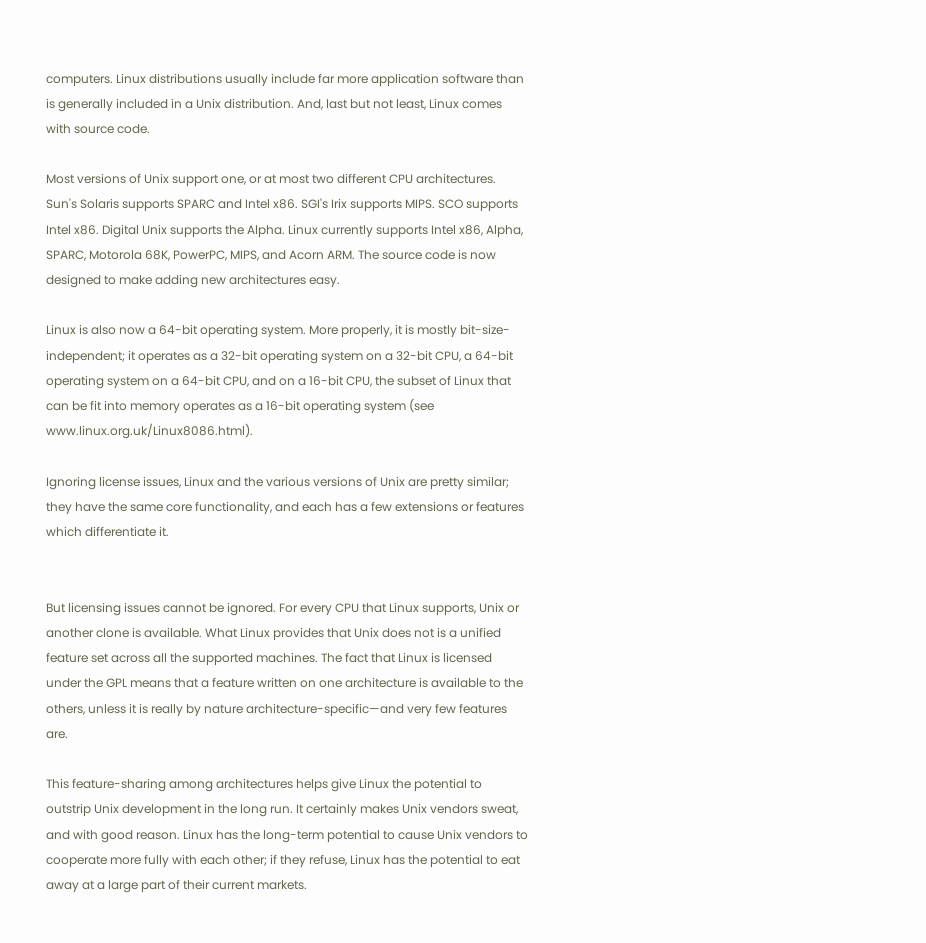computers. Linux distributions usually include far more application software than is generally included in a Unix distribution. And, last but not least, Linux comes with source code.

Most versions of Unix support one, or at most two different CPU architectures. Sun's Solaris supports SPARC and Intel x86. SGI's Irix supports MIPS. SCO supports Intel x86. Digital Unix supports the Alpha. Linux currently supports Intel x86, Alpha, SPARC, Motorola 68K, PowerPC, MIPS, and Acorn ARM. The source code is now designed to make adding new architectures easy.

Linux is also now a 64-bit operating system. More properly, it is mostly bit-size-independent; it operates as a 32-bit operating system on a 32-bit CPU, a 64-bit operating system on a 64-bit CPU, and on a 16-bit CPU, the subset of Linux that can be fit into memory operates as a 16-bit operating system (see www.linux.org.uk/Linux8086.html).

Ignoring license issues, Linux and the various versions of Unix are pretty similar; they have the same core functionality, and each has a few extensions or features which differentiate it.


But licensing issues cannot be ignored. For every CPU that Linux supports, Unix or another clone is available. What Linux provides that Unix does not is a unified feature set across all the supported machines. The fact that Linux is licensed under the GPL means that a feature written on one architecture is available to the others, unless it is really by nature architecture-specific—and very few features are.

This feature-sharing among architectures helps give Linux the potential to outstrip Unix development in the long run. It certainly makes Unix vendors sweat, and with good reason. Linux has the long-term potential to cause Unix vendors to cooperate more fully with each other; if they refuse, Linux has the potential to eat away at a large part of their current markets.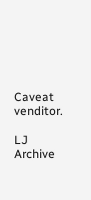Caveat venditor.

LJ Archive